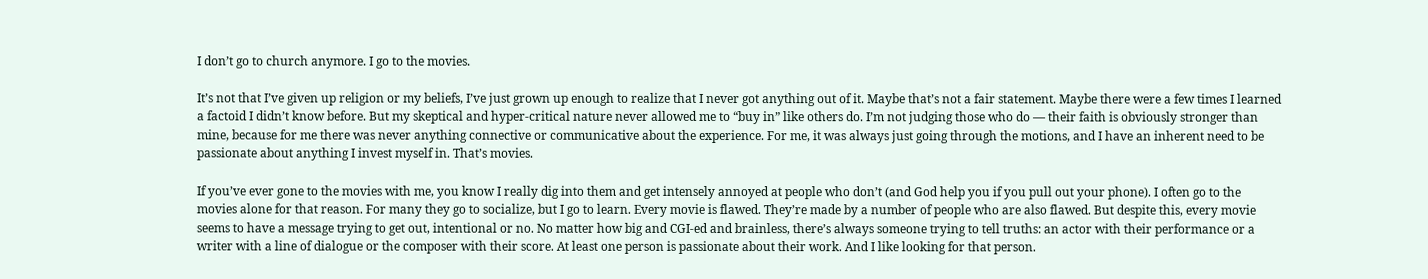I don’t go to church anymore. I go to the movies.

It’s not that I’ve given up religion or my beliefs, I’ve just grown up enough to realize that I never got anything out of it. Maybe that’s not a fair statement. Maybe there were a few times I learned a factoid I didn’t know before. But my skeptical and hyper-critical nature never allowed me to “buy in” like others do. I’m not judging those who do — their faith is obviously stronger than mine, because for me there was never anything connective or communicative about the experience. For me, it was always just going through the motions, and I have an inherent need to be passionate about anything I invest myself in. That’s movies.

If you’ve ever gone to the movies with me, you know I really dig into them and get intensely annoyed at people who don’t (and God help you if you pull out your phone). I often go to the movies alone for that reason. For many they go to socialize, but I go to learn. Every movie is flawed. They’re made by a number of people who are also flawed. But despite this, every movie seems to have a message trying to get out, intentional or no. No matter how big and CGI-ed and brainless, there’s always someone trying to tell truths: an actor with their performance or a writer with a line of dialogue or the composer with their score. At least one person is passionate about their work. And I like looking for that person.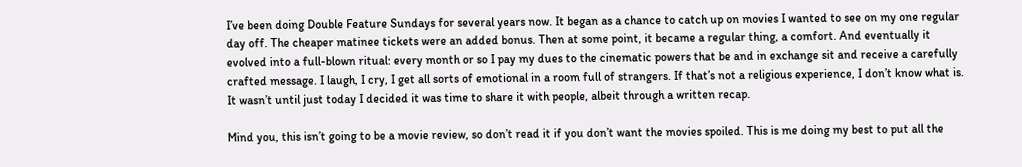I’ve been doing Double Feature Sundays for several years now. It began as a chance to catch up on movies I wanted to see on my one regular day off. The cheaper matinee tickets were an added bonus. Then at some point, it became a regular thing, a comfort. And eventually it evolved into a full-blown ritual: every month or so I pay my dues to the cinematic powers that be and in exchange sit and receive a carefully crafted message. I laugh, I cry, I get all sorts of emotional in a room full of strangers. If that’s not a religious experience, I don’t know what is. It wasn’t until just today I decided it was time to share it with people, albeit through a written recap.

Mind you, this isn’t going to be a movie review, so don’t read it if you don’t want the movies spoiled. This is me doing my best to put all the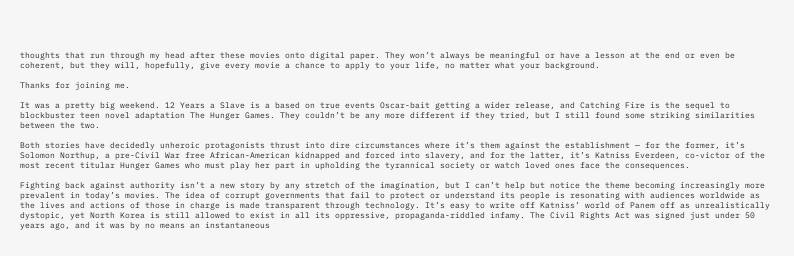thoughts that run through my head after these movies onto digital paper. They won’t always be meaningful or have a lesson at the end or even be coherent, but they will, hopefully, give every movie a chance to apply to your life, no matter what your background.

Thanks for joining me.

It was a pretty big weekend. 12 Years a Slave is a based on true events Oscar-bait getting a wider release, and Catching Fire is the sequel to blockbuster teen novel adaptation The Hunger Games. They couldn’t be any more different if they tried, but I still found some striking similarities between the two.

Both stories have decidedly unheroic protagonists thrust into dire circumstances where it’s them against the establishment — for the former, it’s Solomon Northup, a pre-Civil War free African-American kidnapped and forced into slavery, and for the latter, it’s Katniss Everdeen, co-victor of the most recent titular Hunger Games who must play her part in upholding the tyrannical society or watch loved ones face the consequences.

Fighting back against authority isn’t a new story by any stretch of the imagination, but I can’t help but notice the theme becoming increasingly more prevalent in today’s movies. The idea of corrupt governments that fail to protect or understand its people is resonating with audiences worldwide as the lives and actions of those in charge is made transparent through technology. It’s easy to write off Katniss’ world of Panem off as unrealistically dystopic, yet North Korea is still allowed to exist in all its oppressive, propaganda-riddled infamy. The Civil Rights Act was signed just under 50 years ago, and it was by no means an instantaneous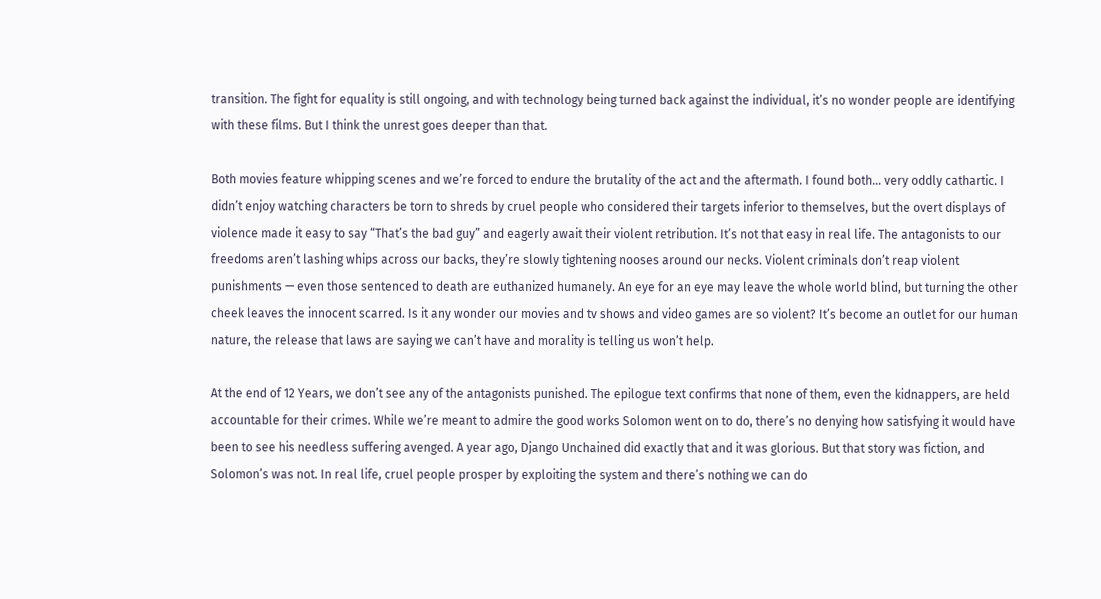transition. The fight for equality is still ongoing, and with technology being turned back against the individual, it’s no wonder people are identifying with these films. But I think the unrest goes deeper than that.

Both movies feature whipping scenes and we’re forced to endure the brutality of the act and the aftermath. I found both… very oddly cathartic. I didn’t enjoy watching characters be torn to shreds by cruel people who considered their targets inferior to themselves, but the overt displays of violence made it easy to say “That’s the bad guy” and eagerly await their violent retribution. It’s not that easy in real life. The antagonists to our freedoms aren’t lashing whips across our backs, they’re slowly tightening nooses around our necks. Violent criminals don’t reap violent punishments — even those sentenced to death are euthanized humanely. An eye for an eye may leave the whole world blind, but turning the other cheek leaves the innocent scarred. Is it any wonder our movies and tv shows and video games are so violent? It’s become an outlet for our human nature, the release that laws are saying we can’t have and morality is telling us won’t help.

At the end of 12 Years, we don’t see any of the antagonists punished. The epilogue text confirms that none of them, even the kidnappers, are held accountable for their crimes. While we’re meant to admire the good works Solomon went on to do, there’s no denying how satisfying it would have been to see his needless suffering avenged. A year ago, Django Unchained did exactly that and it was glorious. But that story was fiction, and Solomon’s was not. In real life, cruel people prosper by exploiting the system and there’s nothing we can do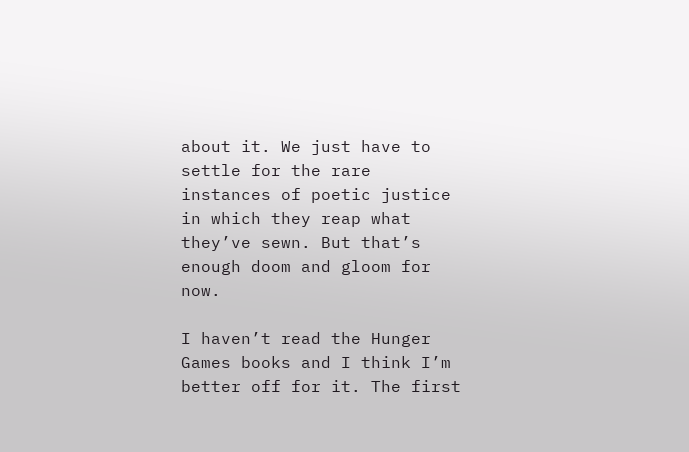about it. We just have to settle for the rare instances of poetic justice in which they reap what they’ve sewn. But that’s enough doom and gloom for now.

I haven’t read the Hunger Games books and I think I’m better off for it. The first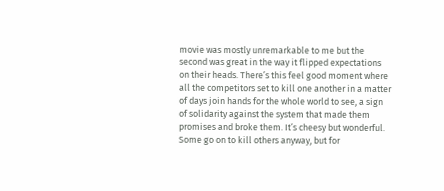movie was mostly unremarkable to me but the second was great in the way it flipped expectations on their heads. There’s this feel good moment where all the competitors set to kill one another in a matter of days join hands for the whole world to see, a sign of solidarity against the system that made them promises and broke them. It’s cheesy but wonderful. Some go on to kill others anyway, but for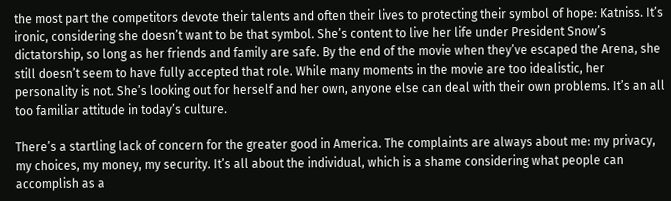the most part the competitors devote their talents and often their lives to protecting their symbol of hope: Katniss. It’s ironic, considering she doesn’t want to be that symbol. She’s content to live her life under President Snow’s dictatorship, so long as her friends and family are safe. By the end of the movie when they’ve escaped the Arena, she still doesn’t seem to have fully accepted that role. While many moments in the movie are too idealistic, her personality is not. She’s looking out for herself and her own, anyone else can deal with their own problems. It’s an all too familiar attitude in today’s culture.

There’s a startling lack of concern for the greater good in America. The complaints are always about me: my privacy, my choices, my money, my security. It’s all about the individual, which is a shame considering what people can accomplish as a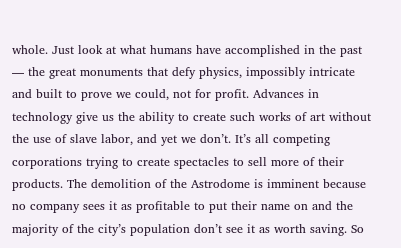whole. Just look at what humans have accomplished in the past — the great monuments that defy physics, impossibly intricate and built to prove we could, not for profit. Advances in technology give us the ability to create such works of art without the use of slave labor, and yet we don’t. It’s all competing corporations trying to create spectacles to sell more of their products. The demolition of the Astrodome is imminent because no company sees it as profitable to put their name on and the majority of the city’s population don’t see it as worth saving. So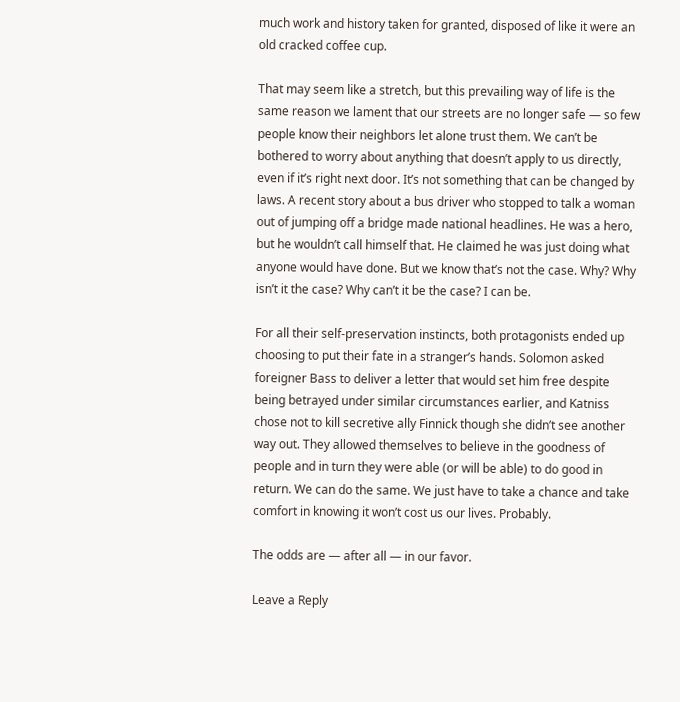much work and history taken for granted, disposed of like it were an old cracked coffee cup.

That may seem like a stretch, but this prevailing way of life is the same reason we lament that our streets are no longer safe — so few people know their neighbors let alone trust them. We can’t be bothered to worry about anything that doesn’t apply to us directly, even if it’s right next door. It’s not something that can be changed by laws. A recent story about a bus driver who stopped to talk a woman out of jumping off a bridge made national headlines. He was a hero, but he wouldn’t call himself that. He claimed he was just doing what anyone would have done. But we know that’s not the case. Why? Why isn’t it the case? Why can’t it be the case? I can be.

For all their self-preservation instincts, both protagonists ended up choosing to put their fate in a stranger’s hands. Solomon asked foreigner Bass to deliver a letter that would set him free despite being betrayed under similar circumstances earlier, and Katniss chose not to kill secretive ally Finnick though she didn’t see another way out. They allowed themselves to believe in the goodness of people and in turn they were able (or will be able) to do good in return. We can do the same. We just have to take a chance and take comfort in knowing it won’t cost us our lives. Probably.

The odds are — after all — in our favor.

Leave a Reply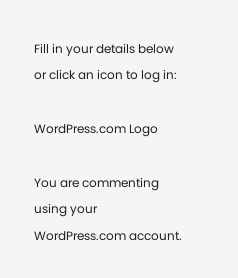Fill in your details below or click an icon to log in:

WordPress.com Logo

You are commenting using your WordPress.com account.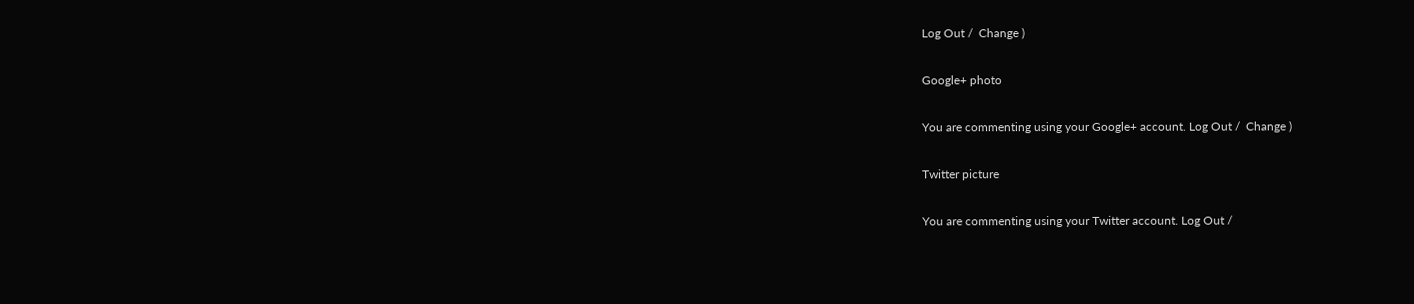Log Out /  Change )

Google+ photo

You are commenting using your Google+ account. Log Out /  Change )

Twitter picture

You are commenting using your Twitter account. Log Out /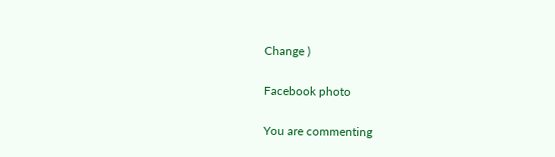Change )

Facebook photo

You are commenting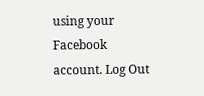using your Facebook account. Log Out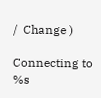/  Change )

Connecting to %s